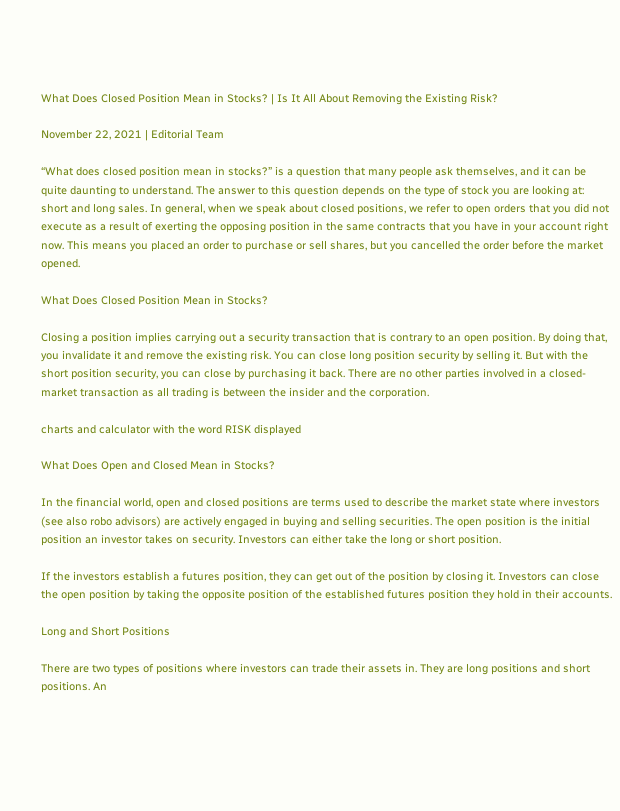What Does Closed Position Mean in Stocks? | Is It All About Removing the Existing Risk?

November 22, 2021 | Editorial Team

“What does closed position mean in stocks?” is a question that many people ask themselves, and it can be quite daunting to understand. The answer to this question depends on the type of stock you are looking at: short and long sales. In general, when we speak about closed positions, we refer to open orders that you did not execute as a result of exerting the opposing position in the same contracts that you have in your account right now. This means you placed an order to purchase or sell shares, but you cancelled the order before the market opened.

What Does Closed Position Mean in Stocks?

Closing a position implies carrying out a security transaction that is contrary to an open position. By doing that, you invalidate it and remove the existing risk. You can close long position security by selling it. But with the short position security, you can close by purchasing it back. There are no other parties involved in a closed-market transaction as all trading is between the insider and the corporation.

charts and calculator with the word RISK displayed

What Does Open and Closed Mean in Stocks?

In the financial world, open and closed positions are terms used to describe the market state where investors (see also robo advisors) are actively engaged in buying and selling securities. The open position is the initial position an investor takes on security. Investors can either take the long or short position.

If the investors establish a futures position, they can get out of the position by closing it. Investors can close the open position by taking the opposite position of the established futures position they hold in their accounts.

Long and Short Positions

There are two types of positions where investors can trade their assets in. They are long positions and short positions. An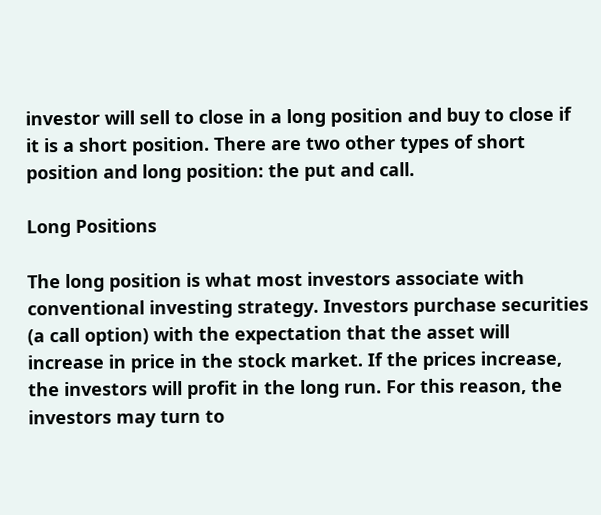investor will sell to close in a long position and buy to close if it is a short position. There are two other types of short position and long position: the put and call.

Long Positions

The long position is what most investors associate with conventional investing strategy. Investors purchase securities (a call option) with the expectation that the asset will increase in price in the stock market. If the prices increase, the investors will profit in the long run. For this reason, the investors may turn to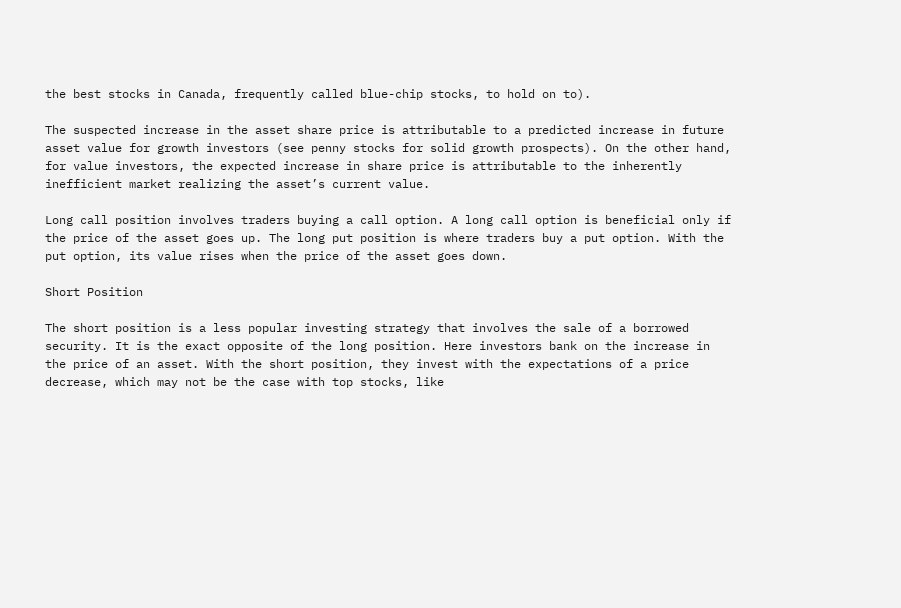the best stocks in Canada, frequently called blue-chip stocks, to hold on to).

The suspected increase in the asset share price is attributable to a predicted increase in future asset value for growth investors (see penny stocks for solid growth prospects). On the other hand, for value investors, the expected increase in share price is attributable to the inherently inefficient market realizing the asset’s current value.

Long call position involves traders buying a call option. A long call option is beneficial only if the price of the asset goes up. The long put position is where traders buy a put option. With the put option, its value rises when the price of the asset goes down.

Short Position

The short position is a less popular investing strategy that involves the sale of a borrowed security. It is the exact opposite of the long position. Here investors bank on the increase in the price of an asset. With the short position, they invest with the expectations of a price decrease, which may not be the case with top stocks, like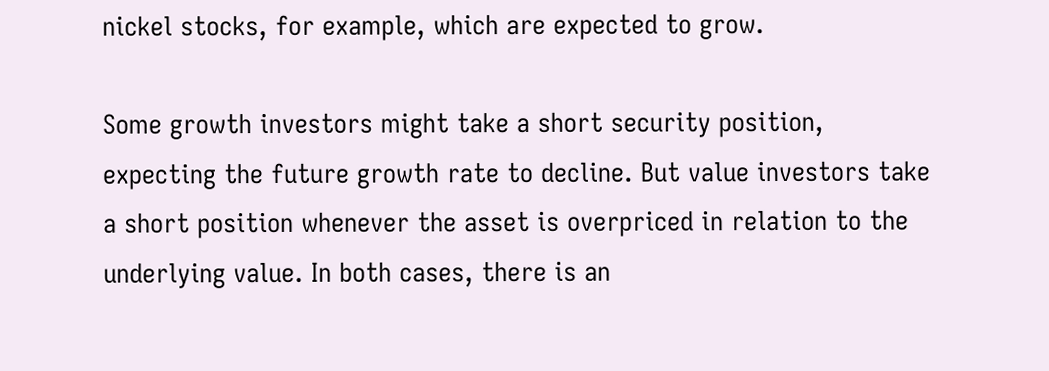nickel stocks, for example, which are expected to grow.

Some growth investors might take a short security position, expecting the future growth rate to decline. But value investors take a short position whenever the asset is overpriced in relation to the underlying value. In both cases, there is an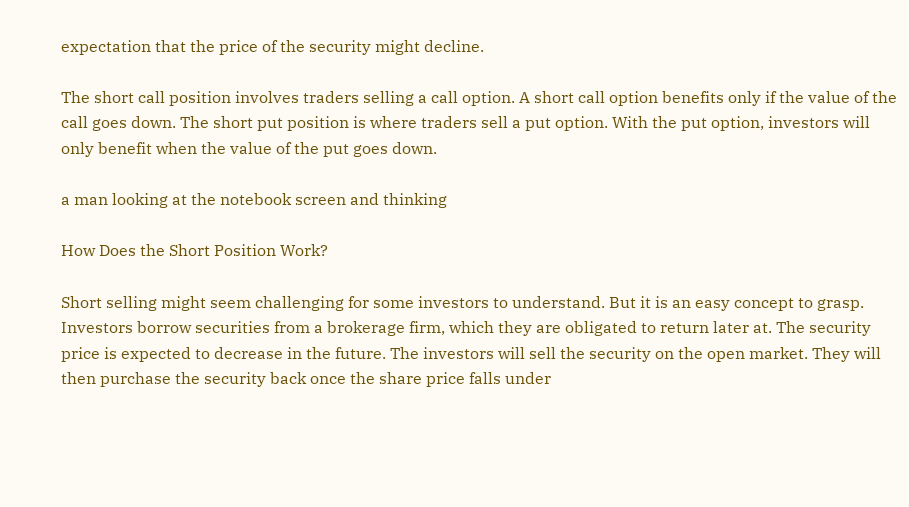expectation that the price of the security might decline.

The short call position involves traders selling a call option. A short call option benefits only if the value of the call goes down. The short put position is where traders sell a put option. With the put option, investors will only benefit when the value of the put goes down.

a man looking at the notebook screen and thinking

How Does the Short Position Work?

Short selling might seem challenging for some investors to understand. But it is an easy concept to grasp. Investors borrow securities from a brokerage firm, which they are obligated to return later at. The security price is expected to decrease in the future. The investors will sell the security on the open market. They will then purchase the security back once the share price falls under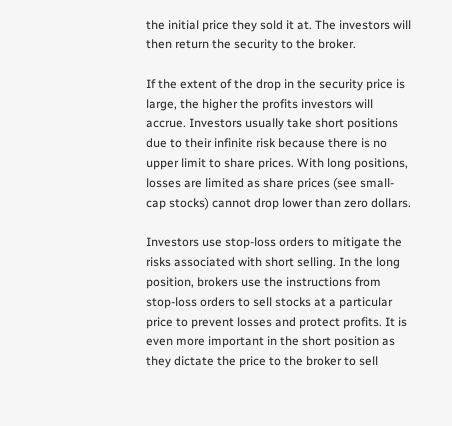the initial price they sold it at. The investors will then return the security to the broker.

If the extent of the drop in the security price is large, the higher the profits investors will accrue. Investors usually take short positions due to their infinite risk because there is no upper limit to share prices. With long positions, losses are limited as share prices (see small-cap stocks) cannot drop lower than zero dollars.

Investors use stop-loss orders to mitigate the risks associated with short selling. In the long position, brokers use the instructions from stop-loss orders to sell stocks at a particular price to prevent losses and protect profits. It is even more important in the short position as they dictate the price to the broker to sell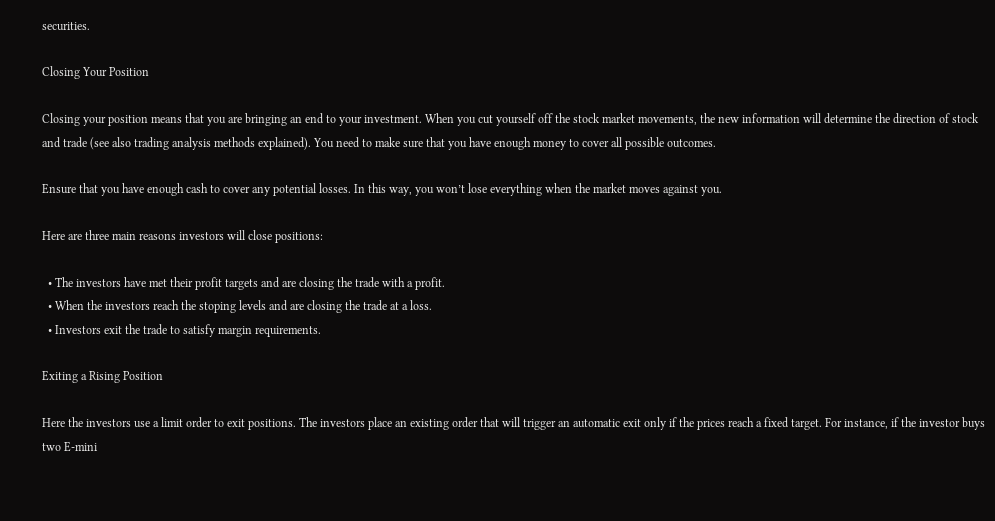securities.

Closing Your Position

Closing your position means that you are bringing an end to your investment. When you cut yourself off the stock market movements, the new information will determine the direction of stock and trade (see also trading analysis methods explained). You need to make sure that you have enough money to cover all possible outcomes.

Ensure that you have enough cash to cover any potential losses. In this way, you won’t lose everything when the market moves against you.

Here are three main reasons investors will close positions:

  • The investors have met their profit targets and are closing the trade with a profit.
  • When the investors reach the stoping levels and are closing the trade at a loss.
  • Investors exit the trade to satisfy margin requirements.

Exiting a Rising Position

Here the investors use a limit order to exit positions. The investors place an existing order that will trigger an automatic exit only if the prices reach a fixed target. For instance, if the investor buys two E-mini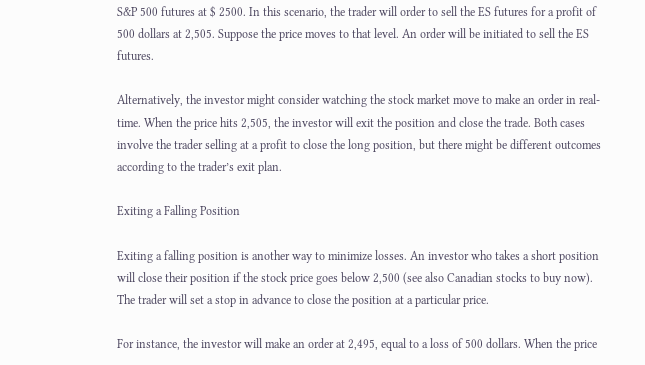S&P 500 futures at $ 2500. In this scenario, the trader will order to sell the ES futures for a profit of 500 dollars at 2,505. Suppose the price moves to that level. An order will be initiated to sell the ES futures.

Alternatively, the investor might consider watching the stock market move to make an order in real-time. When the price hits 2,505, the investor will exit the position and close the trade. Both cases involve the trader selling at a profit to close the long position, but there might be different outcomes according to the trader’s exit plan.

Exiting a Falling Position

Exiting a falling position is another way to minimize losses. An investor who takes a short position will close their position if the stock price goes below 2,500 (see also Canadian stocks to buy now). The trader will set a stop in advance to close the position at a particular price.

For instance, the investor will make an order at 2,495, equal to a loss of 500 dollars. When the price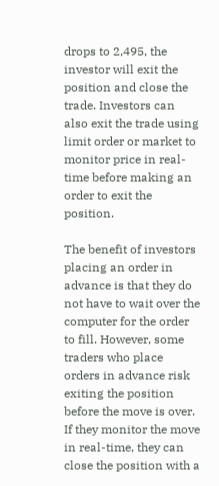drops to 2,495, the investor will exit the position and close the trade. Investors can also exit the trade using limit order or market to monitor price in real-time before making an order to exit the position.

The benefit of investors placing an order in advance is that they do not have to wait over the computer for the order to fill. However, some traders who place orders in advance risk exiting the position before the move is over. If they monitor the move in real-time, they can close the position with a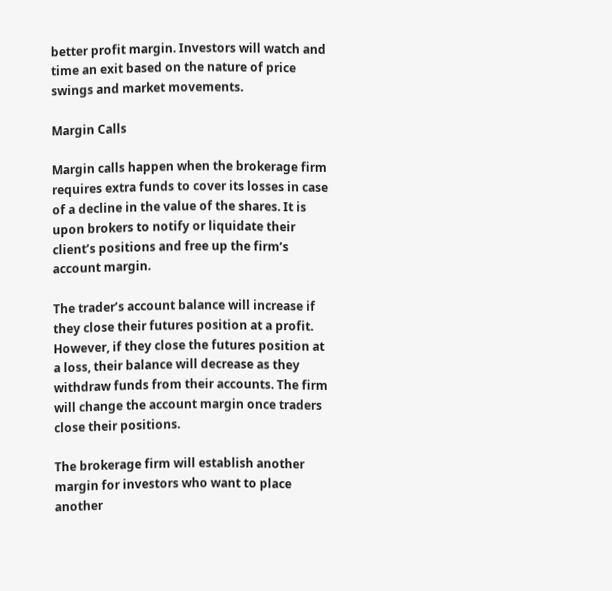better profit margin. Investors will watch and time an exit based on the nature of price swings and market movements.

Margin Calls

Margin calls happen when the brokerage firm requires extra funds to cover its losses in case of a decline in the value of the shares. It is upon brokers to notify or liquidate their client’s positions and free up the firm’s account margin.

The trader’s account balance will increase if they close their futures position at a profit. However, if they close the futures position at a loss, their balance will decrease as they withdraw funds from their accounts. The firm will change the account margin once traders close their positions.

The brokerage firm will establish another margin for investors who want to place another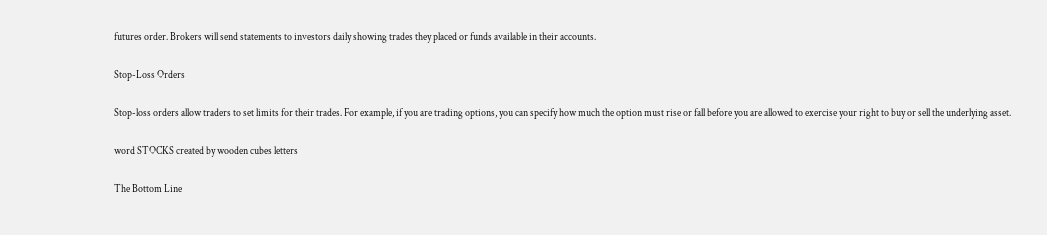futures order. Brokers will send statements to investors daily showing trades they placed or funds available in their accounts.

Stop-Loss Orders

Stop-loss orders allow traders to set limits for their trades. For example, if you are trading options, you can specify how much the option must rise or fall before you are allowed to exercise your right to buy or sell the underlying asset.

word STOCKS created by wooden cubes letters

The Bottom Line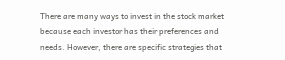There are many ways to invest in the stock market because each investor has their preferences and needs. However, there are specific strategies that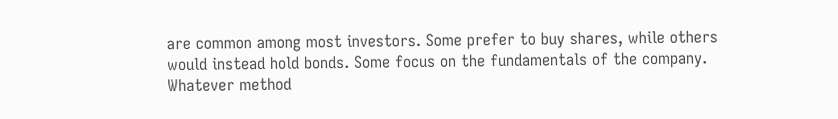are common among most investors. Some prefer to buy shares, while others would instead hold bonds. Some focus on the fundamentals of the company. Whatever method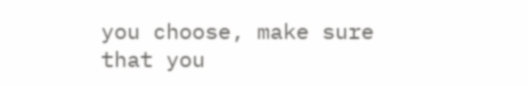you choose, make sure that you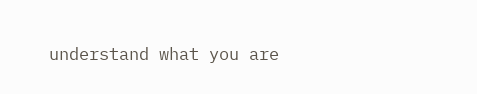understand what you are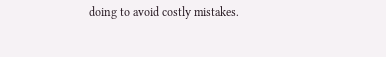doing to avoid costly mistakes.